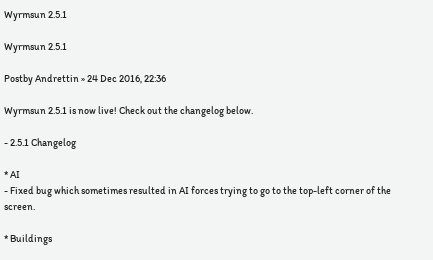Wyrmsun 2.5.1

Wyrmsun 2.5.1

Postby Andrettin » 24 Dec 2016, 22:36

Wyrmsun 2.5.1 is now live! Check out the changelog below.

- 2.5.1 Changelog

* AI
- Fixed bug which sometimes resulted in AI forces trying to go to the top-left corner of the screen.

* Buildings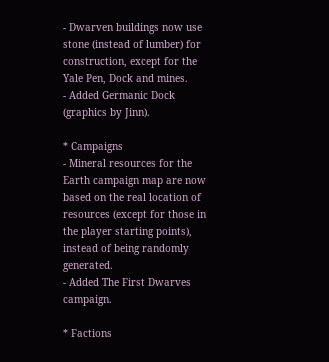- Dwarven buildings now use stone (instead of lumber) for construction, except for the Yale Pen, Dock and mines.
- Added Germanic Dock (graphics by Jinn).

* Campaigns
- Mineral resources for the Earth campaign map are now based on the real location of resources (except for those in the player starting points), instead of being randomly generated.
- Added The First Dwarves campaign.

* Factions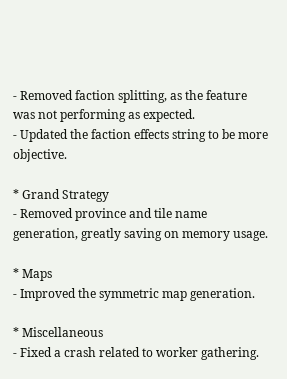- Removed faction splitting, as the feature was not performing as expected.
- Updated the faction effects string to be more objective.

* Grand Strategy
- Removed province and tile name generation, greatly saving on memory usage.

* Maps
- Improved the symmetric map generation.

* Miscellaneous
- Fixed a crash related to worker gathering.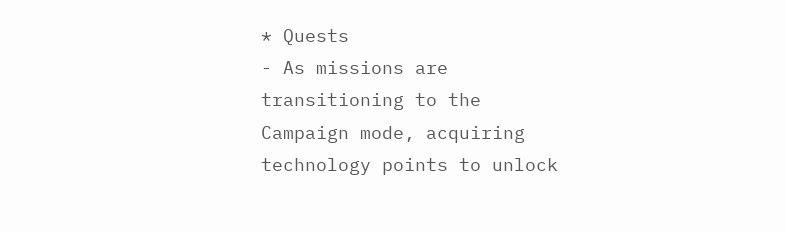* Quests
- As missions are transitioning to the Campaign mode, acquiring technology points to unlock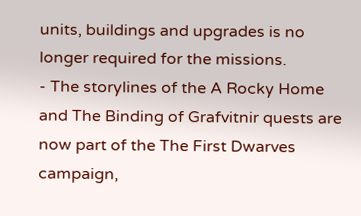units, buildings and upgrades is no longer required for the missions.
- The storylines of the A Rocky Home and The Binding of Grafvitnir quests are now part of the The First Dwarves campaign,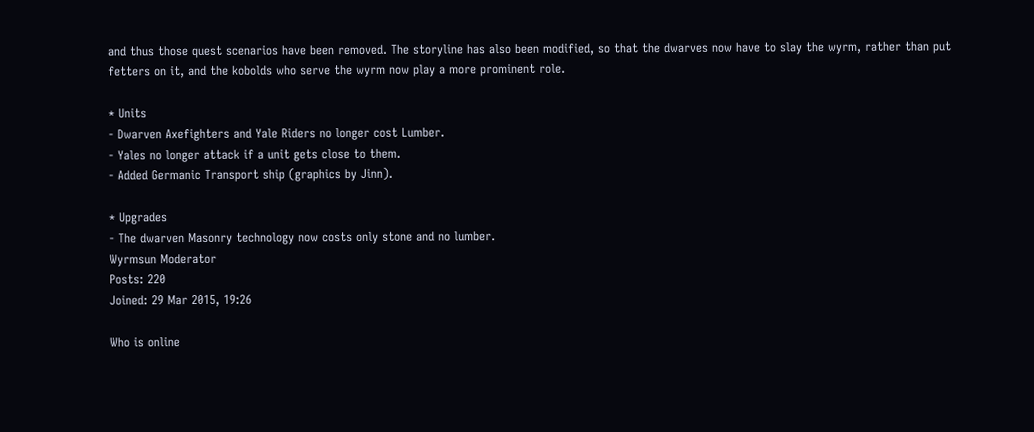and thus those quest scenarios have been removed. The storyline has also been modified, so that the dwarves now have to slay the wyrm, rather than put fetters on it, and the kobolds who serve the wyrm now play a more prominent role.

* Units
- Dwarven Axefighters and Yale Riders no longer cost Lumber.
- Yales no longer attack if a unit gets close to them.
- Added Germanic Transport ship (graphics by Jinn).

* Upgrades
- The dwarven Masonry technology now costs only stone and no lumber.
Wyrmsun Moderator
Posts: 220
Joined: 29 Mar 2015, 19:26

Who is online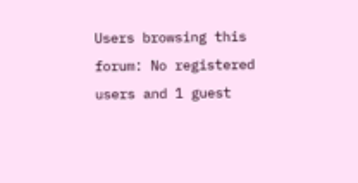Users browsing this forum: No registered users and 1 guest